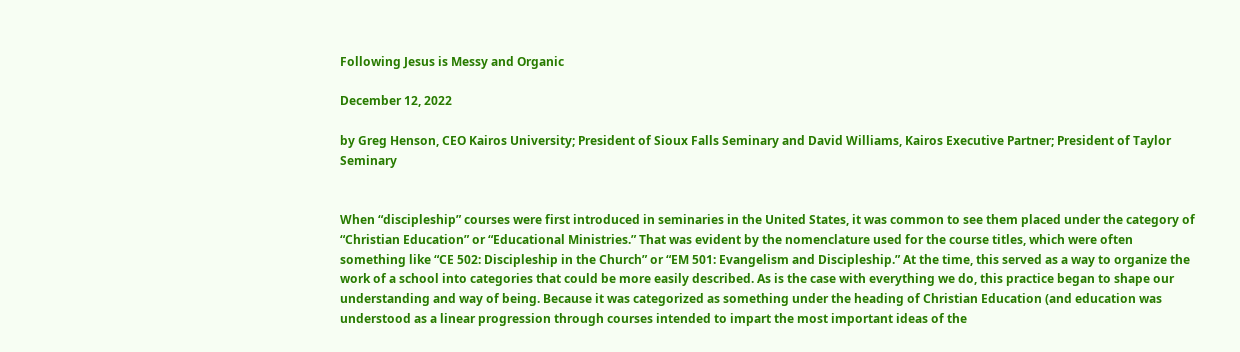Following Jesus is Messy and Organic

December 12, 2022

by Greg Henson, CEO Kairos University; President of Sioux Falls Seminary and David Williams, Kairos Executive Partner; President of Taylor Seminary


When “discipleship” courses were first introduced in seminaries in the United States, it was common to see them placed under the category of “Christian Education” or “Educational Ministries.” That was evident by the nomenclature used for the course titles, which were often something like “CE 502: Discipleship in the Church” or “EM 501: Evangelism and Discipleship.” At the time, this served as a way to organize the work of a school into categories that could be more easily described. As is the case with everything we do, this practice began to shape our understanding and way of being. Because it was categorized as something under the heading of Christian Education (and education was understood as a linear progression through courses intended to impart the most important ideas of the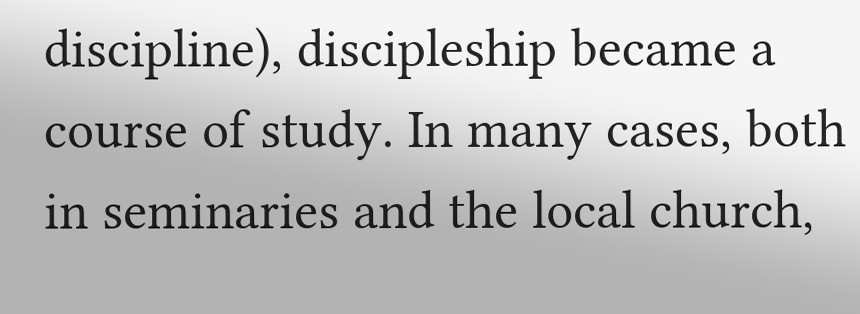discipline), discipleship became a course of study. In many cases, both in seminaries and the local church,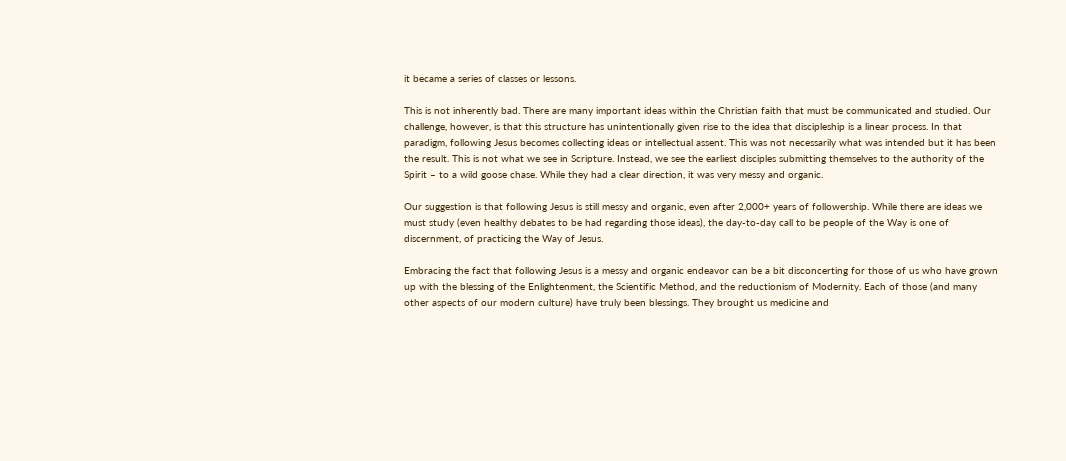it became a series of classes or lessons.

This is not inherently bad. There are many important ideas within the Christian faith that must be communicated and studied. Our challenge, however, is that this structure has unintentionally given rise to the idea that discipleship is a linear process. In that paradigm, following Jesus becomes collecting ideas or intellectual assent. This was not necessarily what was intended but it has been the result. This is not what we see in Scripture. Instead, we see the earliest disciples submitting themselves to the authority of the Spirit – to a wild goose chase. While they had a clear direction, it was very messy and organic.

Our suggestion is that following Jesus is still messy and organic, even after 2,000+ years of followership. While there are ideas we must study (even healthy debates to be had regarding those ideas), the day-to-day call to be people of the Way is one of discernment, of practicing the Way of Jesus.

Embracing the fact that following Jesus is a messy and organic endeavor can be a bit disconcerting for those of us who have grown up with the blessing of the Enlightenment, the Scientific Method, and the reductionism of Modernity. Each of those (and many other aspects of our modern culture) have truly been blessings. They brought us medicine and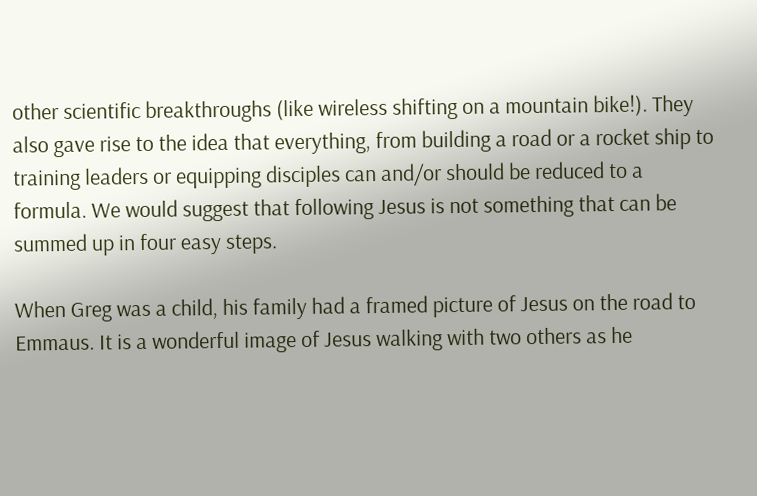other scientific breakthroughs (like wireless shifting on a mountain bike!). They also gave rise to the idea that everything, from building a road or a rocket ship to training leaders or equipping disciples can and/or should be reduced to a formula. We would suggest that following Jesus is not something that can be summed up in four easy steps.

When Greg was a child, his family had a framed picture of Jesus on the road to Emmaus. It is a wonderful image of Jesus walking with two others as he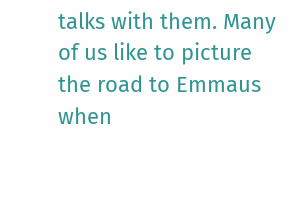talks with them. Many of us like to picture the road to Emmaus when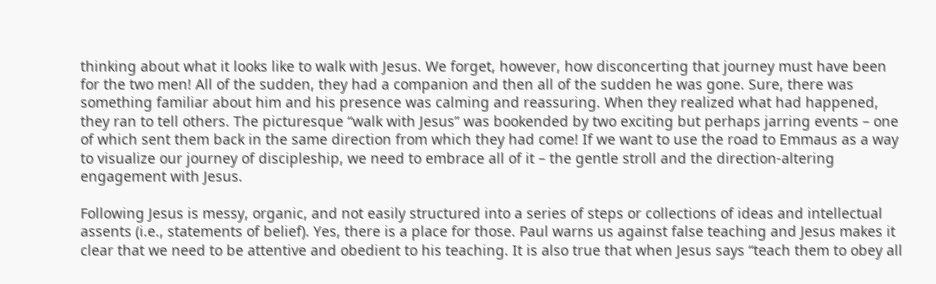thinking about what it looks like to walk with Jesus. We forget, however, how disconcerting that journey must have been for the two men! All of the sudden, they had a companion and then all of the sudden he was gone. Sure, there was something familiar about him and his presence was calming and reassuring. When they realized what had happened, they ran to tell others. The picturesque “walk with Jesus” was bookended by two exciting but perhaps jarring events – one of which sent them back in the same direction from which they had come! If we want to use the road to Emmaus as a way to visualize our journey of discipleship, we need to embrace all of it – the gentle stroll and the direction-altering engagement with Jesus.

Following Jesus is messy, organic, and not easily structured into a series of steps or collections of ideas and intellectual assents (i.e., statements of belief). Yes, there is a place for those. Paul warns us against false teaching and Jesus makes it clear that we need to be attentive and obedient to his teaching. It is also true that when Jesus says “teach them to obey all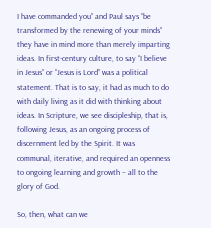I have commanded you” and Paul says “be transformed by the renewing of your minds” they have in mind more than merely imparting ideas. In first-century culture, to say “I believe in Jesus” or “Jesus is Lord” was a political statement. That is to say, it had as much to do with daily living as it did with thinking about ideas. In Scripture, we see discipleship, that is, following Jesus, as an ongoing process of discernment led by the Spirit. It was communal, iterative, and required an openness to ongoing learning and growth – all to the glory of God.

So, then, what can we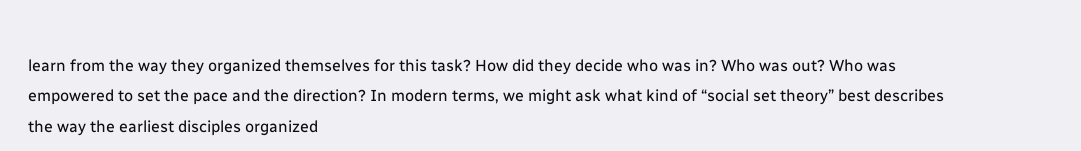learn from the way they organized themselves for this task? How did they decide who was in? Who was out? Who was empowered to set the pace and the direction? In modern terms, we might ask what kind of “social set theory” best describes the way the earliest disciples organized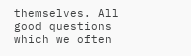themselves. All good questions which we often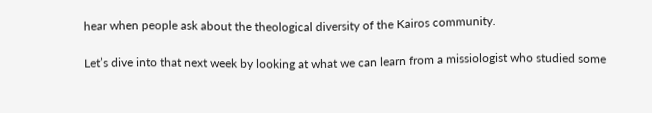hear when people ask about the theological diversity of the Kairos community.

Let’s dive into that next week by looking at what we can learn from a missiologist who studied some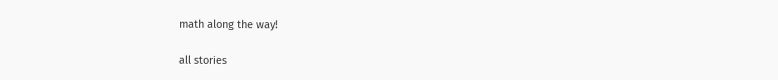math along the way!

all stories